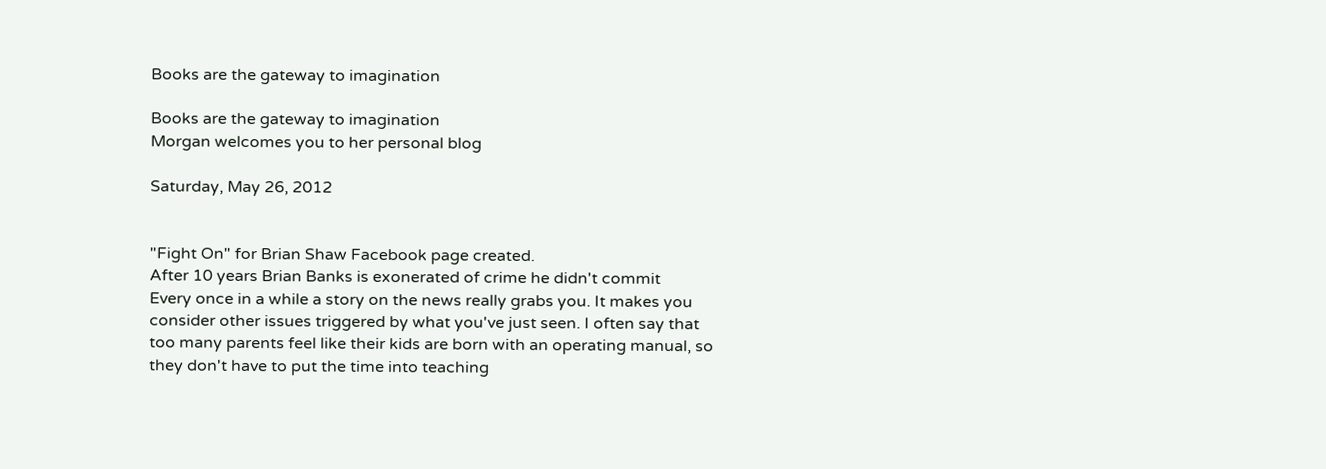Books are the gateway to imagination

Books are the gateway to imagination
Morgan welcomes you to her personal blog

Saturday, May 26, 2012


"Fight On" for Brian Shaw Facebook page created.
After 10 years Brian Banks is exonerated of crime he didn't commit
Every once in a while a story on the news really grabs you. It makes you consider other issues triggered by what you've just seen. I often say that too many parents feel like their kids are born with an operating manual, so they don't have to put the time into teaching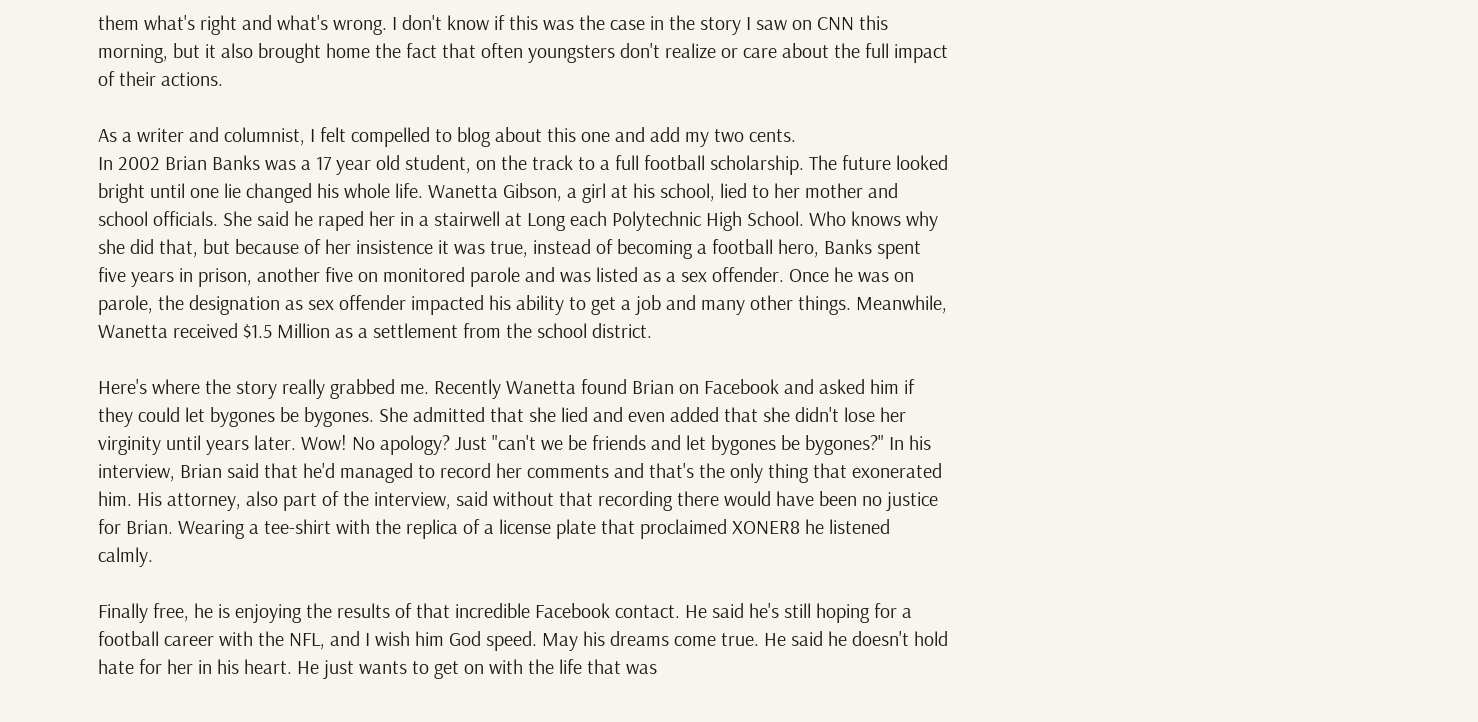them what's right and what's wrong. I don't know if this was the case in the story I saw on CNN this morning, but it also brought home the fact that often youngsters don't realize or care about the full impact of their actions.

As a writer and columnist, I felt compelled to blog about this one and add my two cents.
In 2002 Brian Banks was a 17 year old student, on the track to a full football scholarship. The future looked bright until one lie changed his whole life. Wanetta Gibson, a girl at his school, lied to her mother and school officials. She said he raped her in a stairwell at Long each Polytechnic High School. Who knows why she did that, but because of her insistence it was true, instead of becoming a football hero, Banks spent five years in prison, another five on monitored parole and was listed as a sex offender. Once he was on parole, the designation as sex offender impacted his ability to get a job and many other things. Meanwhile, Wanetta received $1.5 Million as a settlement from the school district.

Here's where the story really grabbed me. Recently Wanetta found Brian on Facebook and asked him if they could let bygones be bygones. She admitted that she lied and even added that she didn't lose her virginity until years later. Wow! No apology? Just "can't we be friends and let bygones be bygones?" In his interview, Brian said that he'd managed to record her comments and that's the only thing that exonerated him. His attorney, also part of the interview, said without that recording there would have been no justice for Brian. Wearing a tee-shirt with the replica of a license plate that proclaimed XONER8 he listened calmly.

Finally free, he is enjoying the results of that incredible Facebook contact. He said he's still hoping for a football career with the NFL, and I wish him God speed. May his dreams come true. He said he doesn't hold hate for her in his heart. He just wants to get on with the life that was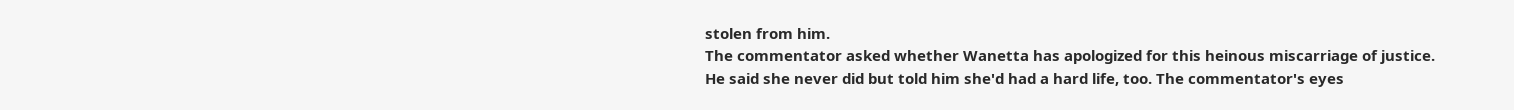stolen from him.
The commentator asked whether Wanetta has apologized for this heinous miscarriage of justice. He said she never did but told him she'd had a hard life, too. The commentator's eyes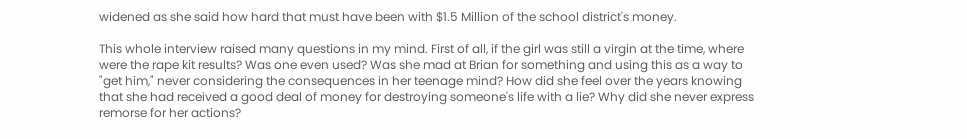widened as she said how hard that must have been with $1.5 Million of the school district's money.

This whole interview raised many questions in my mind. First of all, if the girl was still a virgin at the time, where were the rape kit results? Was one even used? Was she mad at Brian for something and using this as a way to  "get him," never considering the consequences in her teenage mind? How did she feel over the years knowing that she had received a good deal of money for destroying someone's life with a lie? Why did she never express remorse for her actions?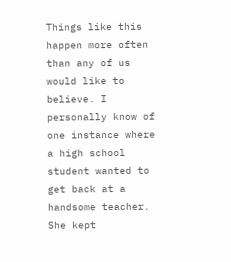Things like this happen more often than any of us would like to believe. I personally know of one instance where a high school student wanted to get back at a handsome teacher. She kept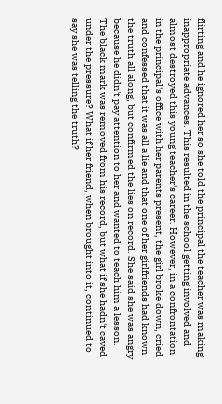flirting and he ignored her so she told the principal the teacher was making inappropriate advances. This resulted in the school getting involved and almost destroyed this young teacher's career. However, in a confrontation in the principal's office with her parents present, the girl broke down, cried and confessed that it was all a lie and that one of her girlfriends had known the truth all along, but confirmed the lies on record. She said she was angry because he didn't pay attention to her and wanted to teach him a lesson. The black mark was removed from his record, but what if she hadn't caved under the pressure? What if her friend, when brought into it, continued to say she was telling the truth?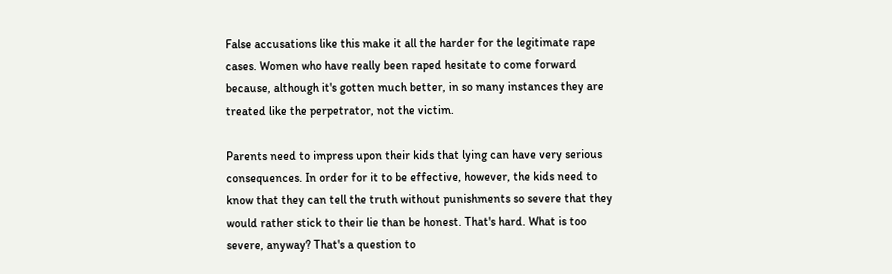False accusations like this make it all the harder for the legitimate rape cases. Women who have really been raped hesitate to come forward because, although it's gotten much better, in so many instances they are treated like the perpetrator, not the victim.

Parents need to impress upon their kids that lying can have very serious consequences. In order for it to be effective, however, the kids need to know that they can tell the truth without punishments so severe that they would rather stick to their lie than be honest. That's hard. What is too severe, anyway? That's a question to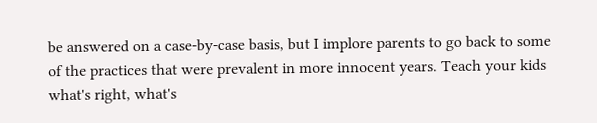be answered on a case-by-case basis, but I implore parents to go back to some of the practices that were prevalent in more innocent years. Teach your kids what's right, what's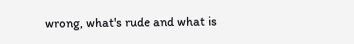wrong, what's rude and what is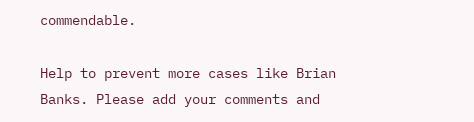commendable.

Help to prevent more cases like Brian Banks. Please add your comments and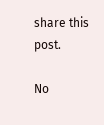share this post.

No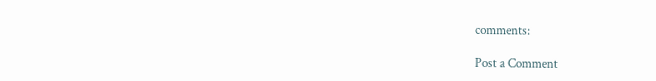comments:

Post a Comment